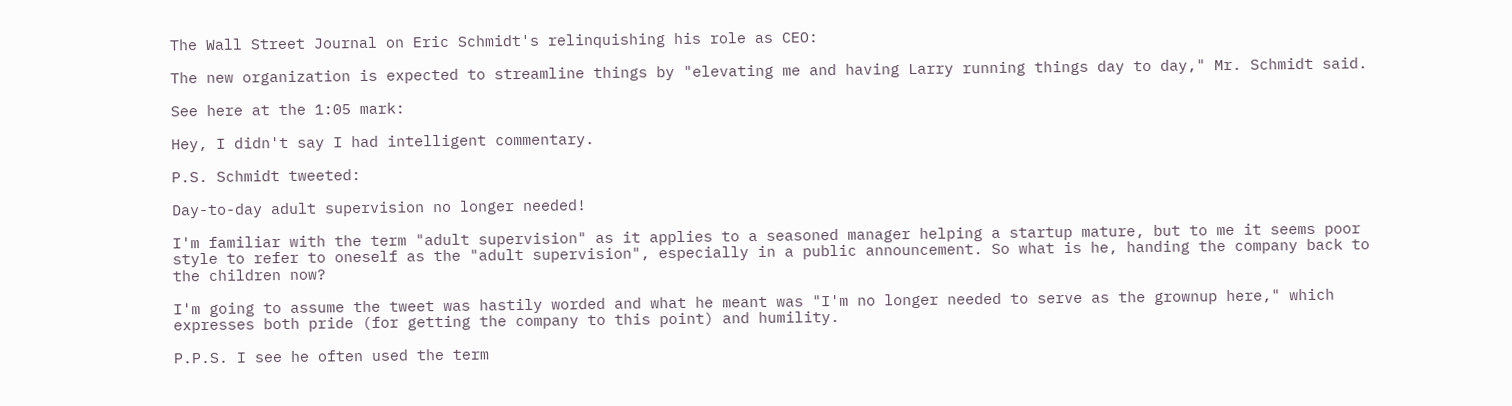The Wall Street Journal on Eric Schmidt's relinquishing his role as CEO:

The new organization is expected to streamline things by "elevating me and having Larry running things day to day," Mr. Schmidt said.

See here at the 1:05 mark:

Hey, I didn't say I had intelligent commentary.

P.S. Schmidt tweeted:

Day-to-day adult supervision no longer needed!

I'm familiar with the term "adult supervision" as it applies to a seasoned manager helping a startup mature, but to me it seems poor style to refer to oneself as the "adult supervision", especially in a public announcement. So what is he, handing the company back to the children now?

I'm going to assume the tweet was hastily worded and what he meant was "I'm no longer needed to serve as the grownup here," which expresses both pride (for getting the company to this point) and humility.

P.P.S. I see he often used the term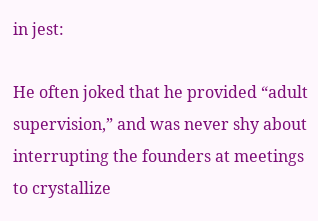in jest:

He often joked that he provided “adult supervision,” and was never shy about interrupting the founders at meetings to crystallize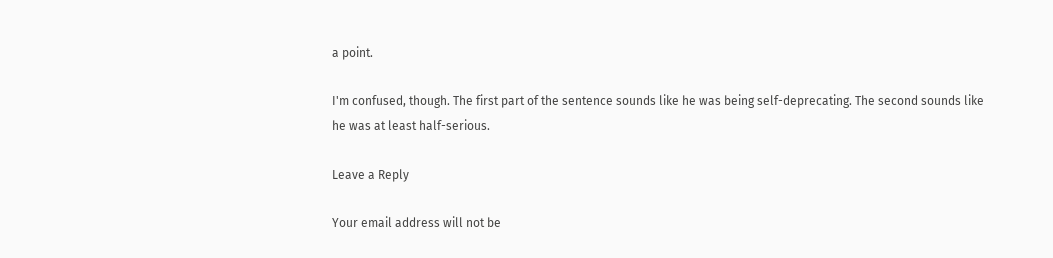a point.

I'm confused, though. The first part of the sentence sounds like he was being self-deprecating. The second sounds like he was at least half-serious.

Leave a Reply

Your email address will not be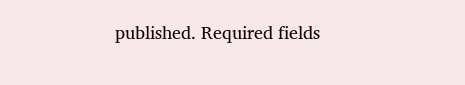published. Required fields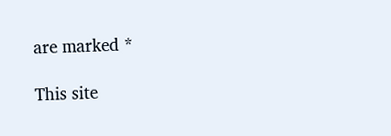are marked *

This site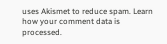uses Akismet to reduce spam. Learn how your comment data is processed.